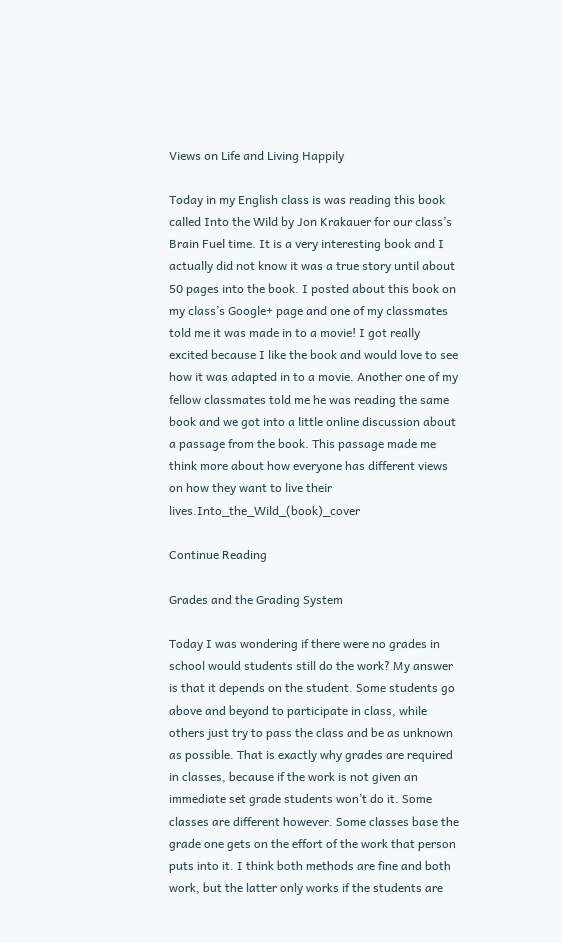Views on Life and Living Happily

Today in my English class is was reading this book called Into the Wild by Jon Krakauer for our class’s Brain Fuel time. It is a very interesting book and I actually did not know it was a true story until about 50 pages into the book. I posted about this book on my class’s Google+ page and one of my classmates told me it was made in to a movie! I got really excited because I like the book and would love to see how it was adapted in to a movie. Another one of my fellow classmates told me he was reading the same book and we got into a little online discussion about a passage from the book. This passage made me think more about how everyone has different views on how they want to live their lives.Into_the_Wild_(book)_cover

Continue Reading

Grades and the Grading System

Today I was wondering if there were no grades in school would students still do the work? My answer is that it depends on the student. Some students go above and beyond to participate in class, while others just try to pass the class and be as unknown as possible. That is exactly why grades are required in classes, because if the work is not given an immediate set grade students won’t do it. Some classes are different however. Some classes base the grade one gets on the effort of the work that person puts into it. I think both methods are fine and both work, but the latter only works if the students are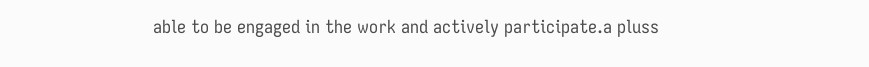able to be engaged in the work and actively participate.a pluss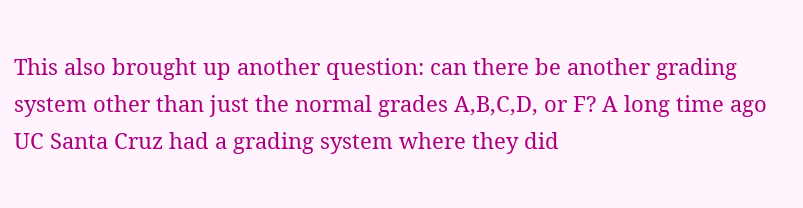This also brought up another question: can there be another grading system other than just the normal grades A,B,C,D, or F? A long time ago UC Santa Cruz had a grading system where they did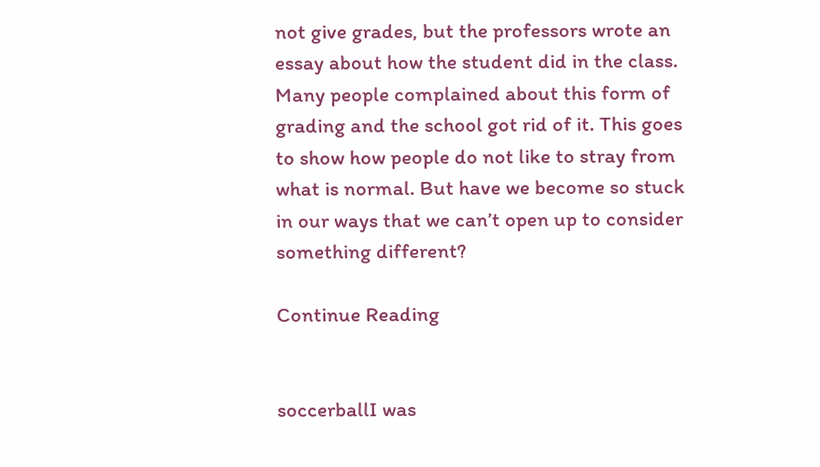not give grades, but the professors wrote an essay about how the student did in the class. Many people complained about this form of grading and the school got rid of it. This goes to show how people do not like to stray from what is normal. But have we become so stuck in our ways that we can’t open up to consider something different?

Continue Reading


soccerballI was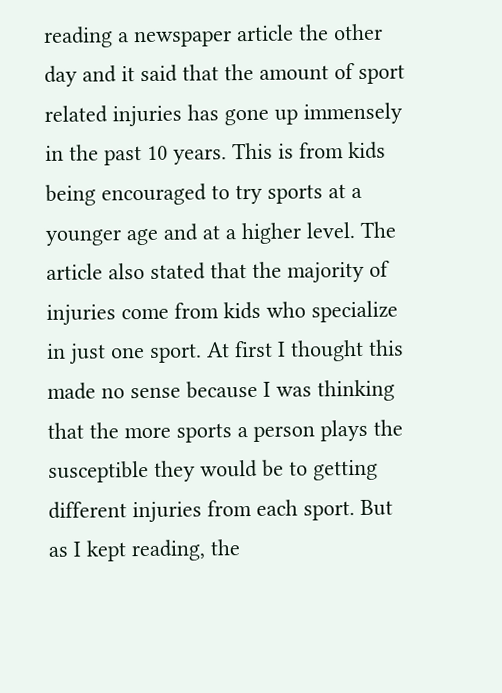reading a newspaper article the other day and it said that the amount of sport related injuries has gone up immensely in the past 10 years. This is from kids being encouraged to try sports at a younger age and at a higher level. The article also stated that the majority of injuries come from kids who specialize in just one sport. At first I thought this made no sense because I was thinking that the more sports a person plays the susceptible they would be to getting different injuries from each sport. But as I kept reading, the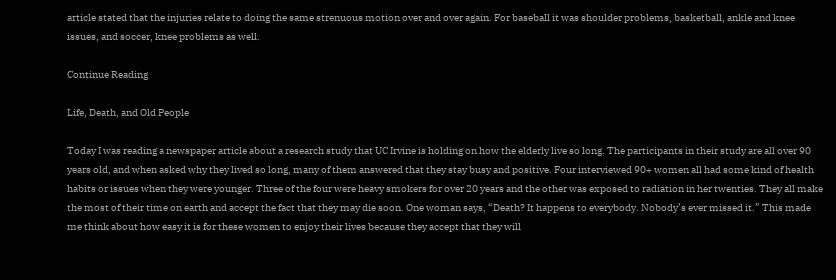article stated that the injuries relate to doing the same strenuous motion over and over again. For baseball it was shoulder problems, basketball, ankle and knee issues, and soccer, knee problems as well.

Continue Reading

Life, Death, and Old People

Today I was reading a newspaper article about a research study that UC Irvine is holding on how the elderly live so long. The participants in their study are all over 90 years old, and when asked why they lived so long, many of them answered that they stay busy and positive. Four interviewed 90+ women all had some kind of health habits or issues when they were younger. Three of the four were heavy smokers for over 20 years and the other was exposed to radiation in her twenties. They all make the most of their time on earth and accept the fact that they may die soon. One woman says, “Death? It happens to everybody. Nobody’s ever missed it.” This made me think about how easy it is for these women to enjoy their lives because they accept that they will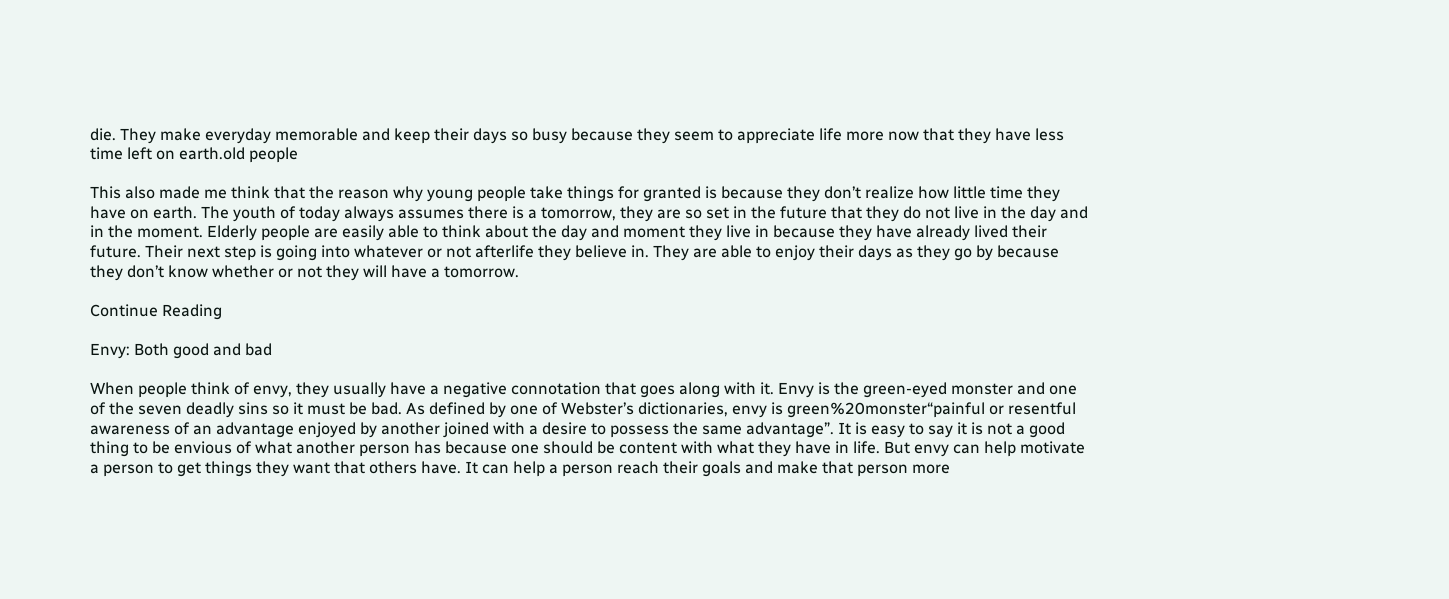die. They make everyday memorable and keep their days so busy because they seem to appreciate life more now that they have less time left on earth.old people

This also made me think that the reason why young people take things for granted is because they don’t realize how little time they have on earth. The youth of today always assumes there is a tomorrow, they are so set in the future that they do not live in the day and in the moment. Elderly people are easily able to think about the day and moment they live in because they have already lived their future. Their next step is going into whatever or not afterlife they believe in. They are able to enjoy their days as they go by because they don’t know whether or not they will have a tomorrow.

Continue Reading

Envy: Both good and bad

When people think of envy, they usually have a negative connotation that goes along with it. Envy is the green-eyed monster and one of the seven deadly sins so it must be bad. As defined by one of Webster’s dictionaries, envy is green%20monster“painful or resentful awareness of an advantage enjoyed by another joined with a desire to possess the same advantage”. It is easy to say it is not a good thing to be envious of what another person has because one should be content with what they have in life. But envy can help motivate a person to get things they want that others have. It can help a person reach their goals and make that person more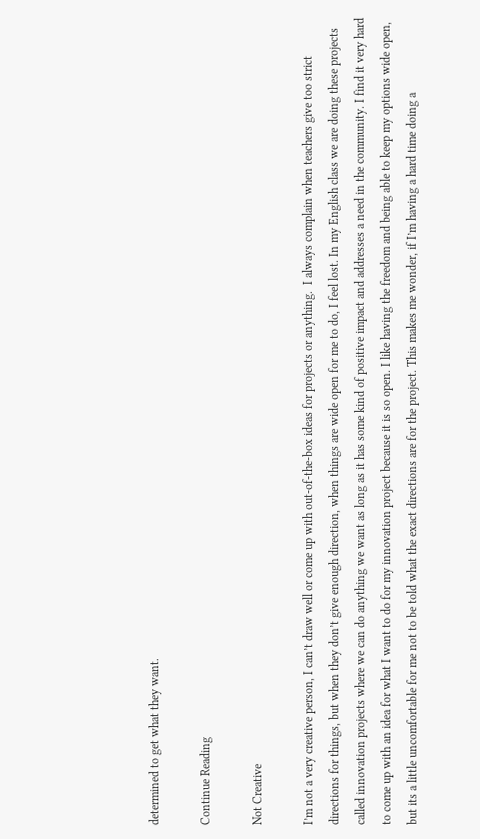determined to get what they want.

Continue Reading

Not Creative

I’m not a very creative person, I can’t draw well or come up with out-of-the-box ideas for projects or anything.  I always complain when teachers give too strict directions for things, but when they don’t give enough direction, when things are wide open for me to do, I feel lost. In my English class we are doing these projects called innovation projects where we can do anything we want as long as it has some kind of positive impact and addresses a need in the community. I find it very hard to come up with an idea for what I want to do for my innovation project because it is so open. I like having the freedom and being able to keep my options wide open, but its a little uncomfortable for me not to be told what the exact directions are for the project. This makes me wonder, if I’m having a hard time doing a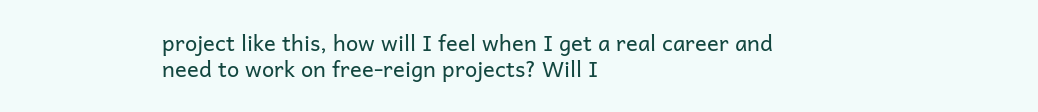project like this, how will I feel when I get a real career and need to work on free-reign projects? Will I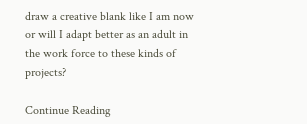draw a creative blank like I am now or will I adapt better as an adult in the work force to these kinds of projects?

Continue Reading